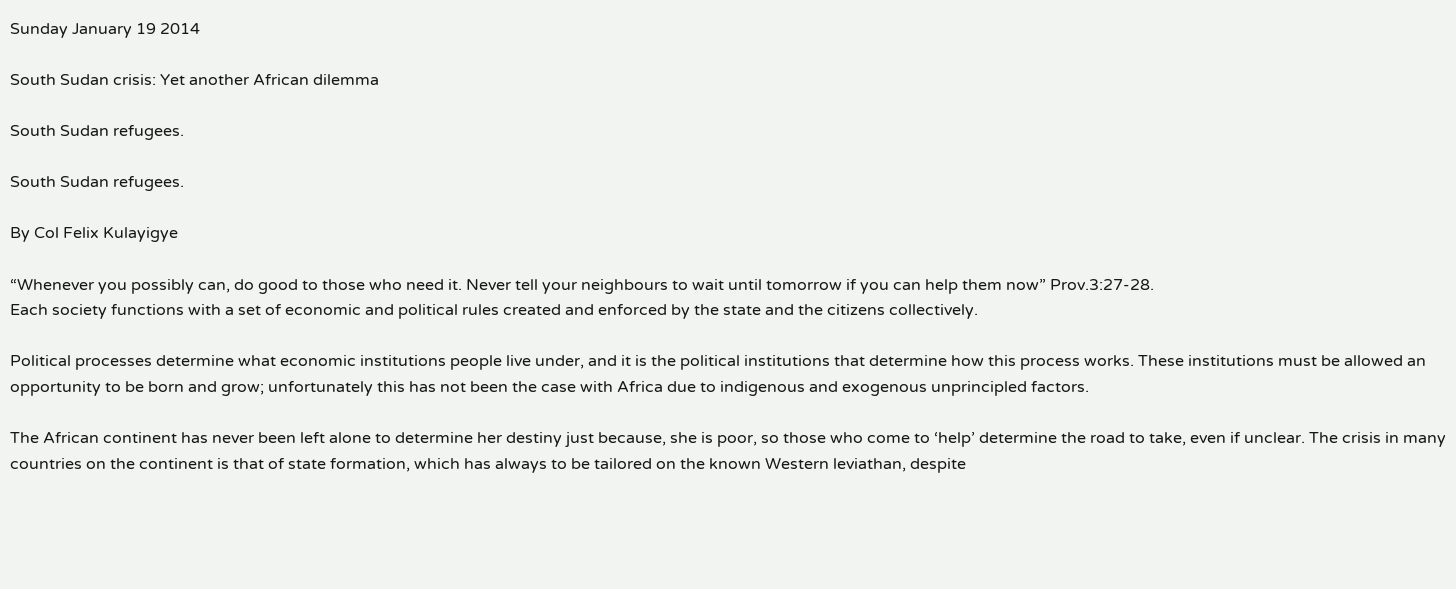Sunday January 19 2014

South Sudan crisis: Yet another African dilemma

South Sudan refugees.

South Sudan refugees.

By Col Felix Kulayigye

“Whenever you possibly can, do good to those who need it. Never tell your neighbours to wait until tomorrow if you can help them now” Prov.3:27-28.
Each society functions with a set of economic and political rules created and enforced by the state and the citizens collectively.

Political processes determine what economic institutions people live under, and it is the political institutions that determine how this process works. These institutions must be allowed an opportunity to be born and grow; unfortunately this has not been the case with Africa due to indigenous and exogenous unprincipled factors.

The African continent has never been left alone to determine her destiny just because, she is poor, so those who come to ‘help’ determine the road to take, even if unclear. The crisis in many countries on the continent is that of state formation, which has always to be tailored on the known Western leviathan, despite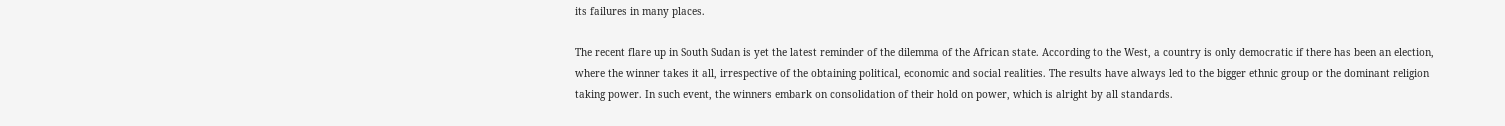its failures in many places.

The recent flare up in South Sudan is yet the latest reminder of the dilemma of the African state. According to the West, a country is only democratic if there has been an election, where the winner takes it all, irrespective of the obtaining political, economic and social realities. The results have always led to the bigger ethnic group or the dominant religion taking power. In such event, the winners embark on consolidation of their hold on power, which is alright by all standards.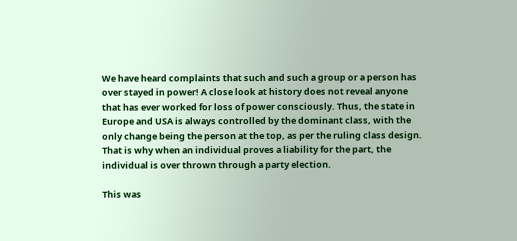We have heard complaints that such and such a group or a person has over stayed in power! A close look at history does not reveal anyone that has ever worked for loss of power consciously. Thus, the state in Europe and USA is always controlled by the dominant class, with the only change being the person at the top, as per the ruling class design. That is why when an individual proves a liability for the part, the individual is over thrown through a party election.

This was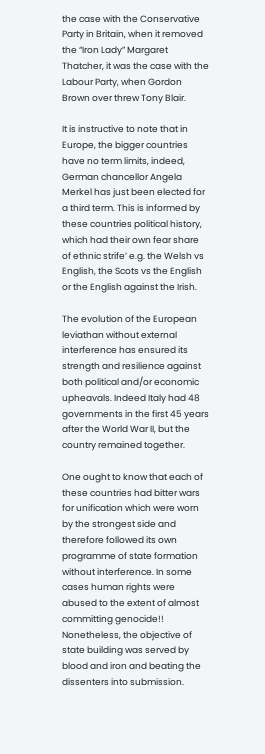the case with the Conservative Party in Britain, when it removed the “Iron Lady” Margaret Thatcher, it was the case with the Labour Party, when Gordon Brown over threw Tony Blair.

It is instructive to note that in Europe, the bigger countries have no term limits, indeed, German chancellor Angela Merkel has just been elected for a third term. This is informed by these countries political history, which had their own fear share of ethnic strife’ e.g. the Welsh vs English, the Scots vs the English or the English against the Irish.

The evolution of the European leviathan without external interference has ensured its strength and resilience against both political and/or economic upheavals. Indeed Italy had 48 governments in the first 45 years after the World War II, but the country remained together.

One ought to know that each of these countries had bitter wars for unification which were worn by the strongest side and therefore followed its own programme of state formation without interference. In some cases human rights were abused to the extent of almost committing genocide!! Nonetheless, the objective of state building was served by blood and iron and beating the dissenters into submission.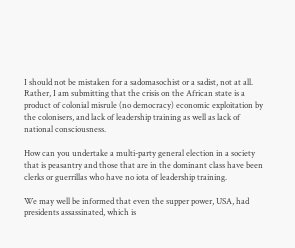I should not be mistaken for a sadomasochist or a sadist, not at all. Rather, I am submitting that the crisis on the African state is a product of colonial misrule (no democracy) economic exploitation by the colonisers, and lack of leadership training as well as lack of national consciousness.

How can you undertake a multi-party general election in a society that is peasantry and those that are in the dominant class have been clerks or guerrillas who have no iota of leadership training.

We may well be informed that even the supper power, USA, had presidents assassinated, which is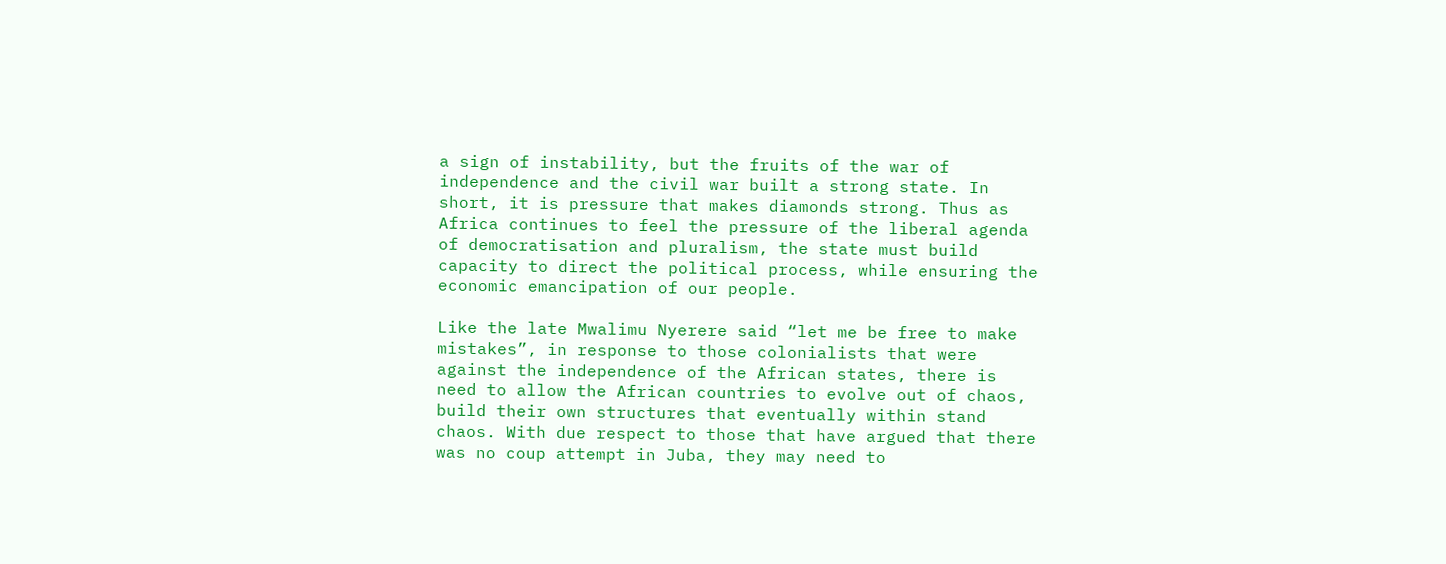a sign of instability, but the fruits of the war of independence and the civil war built a strong state. In short, it is pressure that makes diamonds strong. Thus as Africa continues to feel the pressure of the liberal agenda of democratisation and pluralism, the state must build capacity to direct the political process, while ensuring the economic emancipation of our people.

Like the late Mwalimu Nyerere said “let me be free to make mistakes”, in response to those colonialists that were against the independence of the African states, there is need to allow the African countries to evolve out of chaos, build their own structures that eventually within stand chaos. With due respect to those that have argued that there was no coup attempt in Juba, they may need to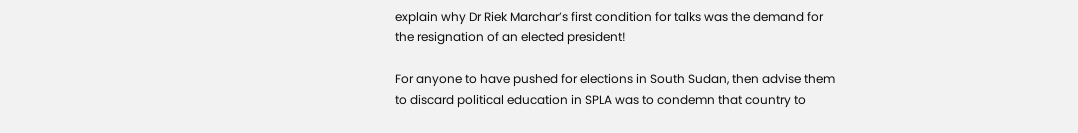explain why Dr Riek Marchar’s first condition for talks was the demand for the resignation of an elected president!

For anyone to have pushed for elections in South Sudan, then advise them to discard political education in SPLA was to condemn that country to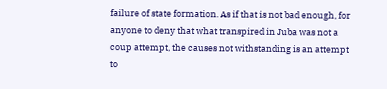failure of state formation. As if that is not bad enough, for anyone to deny that what transpired in Juba was not a coup attempt, the causes not withstanding is an attempt to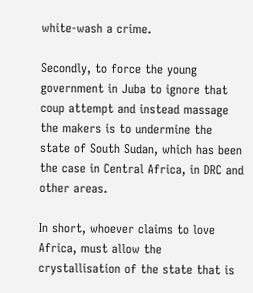white-wash a crime.

Secondly, to force the young government in Juba to ignore that coup attempt and instead massage the makers is to undermine the state of South Sudan, which has been the case in Central Africa, in DRC and other areas.

In short, whoever claims to love Africa, must allow the crystallisation of the state that is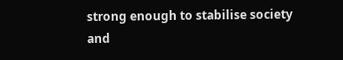strong enough to stabilise society and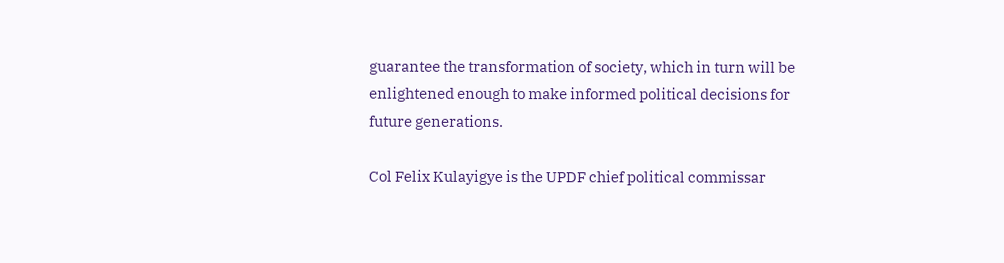guarantee the transformation of society, which in turn will be enlightened enough to make informed political decisions for future generations.

Col Felix Kulayigye is the UPDF chief political commissar